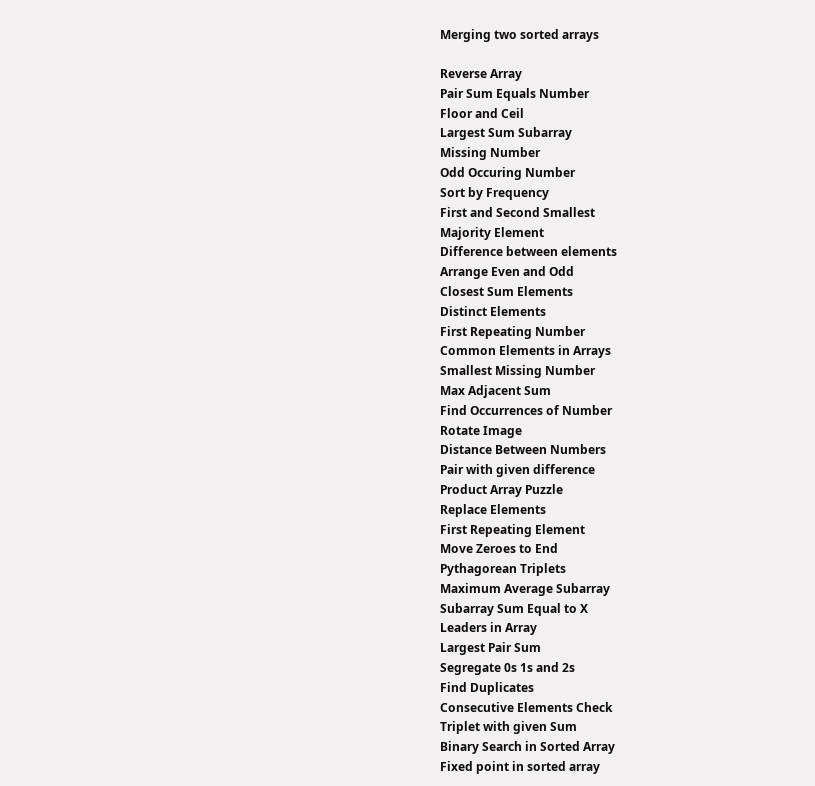Merging two sorted arrays

Reverse Array
Pair Sum Equals Number
Floor and Ceil
Largest Sum Subarray
Missing Number
Odd Occuring Number
Sort by Frequency
First and Second Smallest
Majority Element
Difference between elements
Arrange Even and Odd
Closest Sum Elements
Distinct Elements
First Repeating Number
Common Elements in Arrays
Smallest Missing Number
Max Adjacent Sum
Find Occurrences of Number
Rotate Image
Distance Between Numbers
Pair with given difference
Product Array Puzzle
Replace Elements
First Repeating Element
Move Zeroes to End
Pythagorean Triplets
Maximum Average Subarray
Subarray Sum Equal to X
Leaders in Array
Largest Pair Sum
Segregate 0s 1s and 2s
Find Duplicates
Consecutive Elements Check
Triplet with given Sum
Binary Search in Sorted Array
Fixed point in sorted array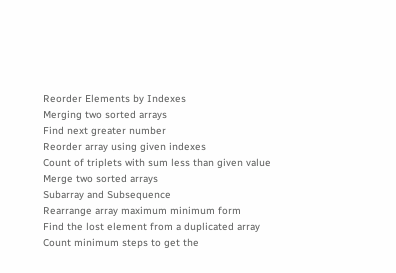Reorder Elements by Indexes
Merging two sorted arrays
Find next greater number
Reorder array using given indexes
Count of triplets with sum less than given value
Merge two sorted arrays
Subarray and Subsequence
Rearrange array maximum minimum form
Find the lost element from a duplicated array
Count minimum steps to get the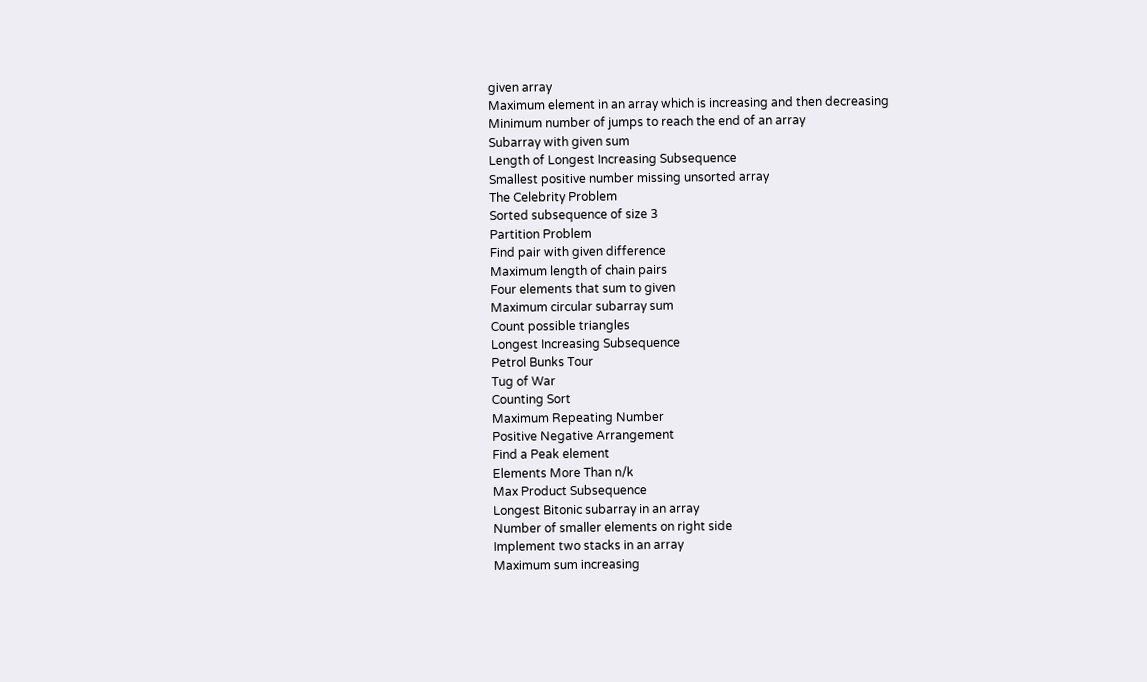given array
Maximum element in an array which is increasing and then decreasing
Minimum number of jumps to reach the end of an array
Subarray with given sum
Length of Longest Increasing Subsequence
Smallest positive number missing unsorted array
The Celebrity Problem
Sorted subsequence of size 3
Partition Problem
Find pair with given difference
Maximum length of chain pairs
Four elements that sum to given
Maximum circular subarray sum
Count possible triangles
Longest Increasing Subsequence
Petrol Bunks Tour
Tug of War
Counting Sort
Maximum Repeating Number
Positive Negative Arrangement
Find a Peak element
Elements More Than n/k
Max Product Subsequence
Longest Bitonic subarray in an array
Number of smaller elements on right side
Implement two stacks in an array
Maximum sum increasing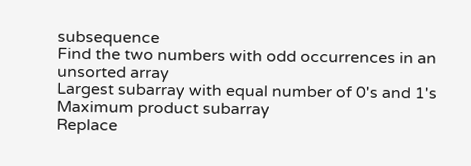subsequence
Find the two numbers with odd occurrences in an unsorted array
Largest subarray with equal number of 0's and 1's
Maximum product subarray
Replace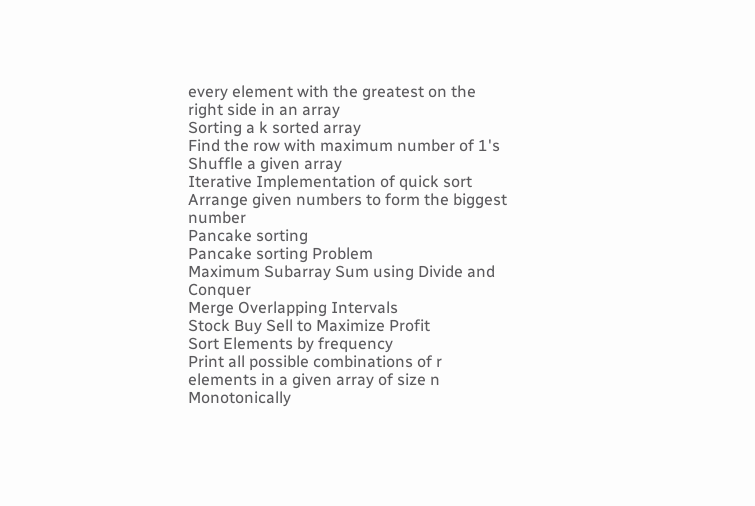every element with the greatest on the right side in an array
Sorting a k sorted array
Find the row with maximum number of 1's
Shuffle a given array
Iterative Implementation of quick sort
Arrange given numbers to form the biggest number
Pancake sorting
Pancake sorting Problem
Maximum Subarray Sum using Divide and Conquer
Merge Overlapping Intervals
Stock Buy Sell to Maximize Profit
Sort Elements by frequency
Print all possible combinations of r elements in a given array of size n
Monotonically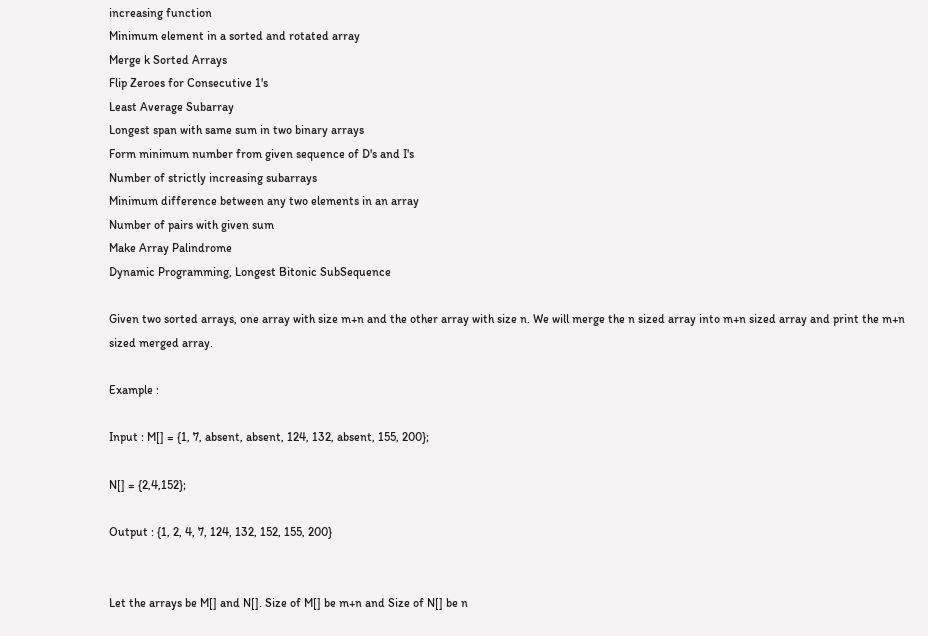increasing function
Minimum element in a sorted and rotated array
Merge k Sorted Arrays
Flip Zeroes for Consecutive 1's
Least Average Subarray
Longest span with same sum in two binary arrays
Form minimum number from given sequence of D's and I's
Number of strictly increasing subarrays
Minimum difference between any two elements in an array
Number of pairs with given sum
Make Array Palindrome
Dynamic Programming, Longest Bitonic SubSequence

Given two sorted arrays, one array with size m+n and the other array with size n. We will merge the n sized array into m+n sized array and print the m+n sized merged array.

Example :

Input : M[] = {1, 7, absent, absent, 124, 132, absent, 155, 200};

N[] = {2,4,152};

Output : {1, 2, 4, 7, 124, 132, 152, 155, 200}


Let the arrays be M[] and N[]. Size of M[] be m+n and Size of N[] be n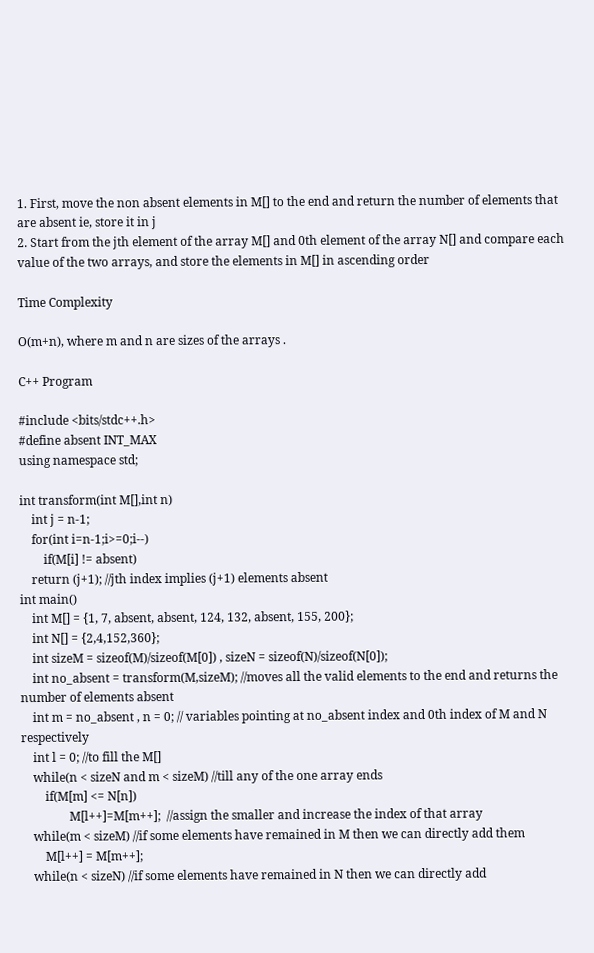1. First, move the non absent elements in M[] to the end and return the number of elements that are absent ie, store it in j
2. Start from the jth element of the array M[] and 0th element of the array N[] and compare each value of the two arrays, and store the elements in M[] in ascending order

Time Complexity

O(m+n), where m and n are sizes of the arrays .

C++ Program

#include <bits/stdc++.h>
#define absent INT_MAX
using namespace std;

int transform(int M[],int n)
    int j = n-1;
    for(int i=n-1;i>=0;i--)
        if(M[i] != absent)
    return (j+1); //jth index implies (j+1) elements absent
int main()
    int M[] = {1, 7, absent, absent, 124, 132, absent, 155, 200};
    int N[] = {2,4,152,360};
    int sizeM = sizeof(M)/sizeof(M[0]) , sizeN = sizeof(N)/sizeof(N[0]);
    int no_absent = transform(M,sizeM); //moves all the valid elements to the end and returns the number of elements absent
    int m = no_absent , n = 0; // variables pointing at no_absent index and 0th index of M and N respectively
    int l = 0; //to fill the M[]
    while(n < sizeN and m < sizeM) //till any of the one array ends
        if(M[m] <= N[n])
                M[l++]=M[m++];  //assign the smaller and increase the index of that array
    while(m < sizeM) //if some elements have remained in M then we can directly add them
        M[l++] = M[m++];
    while(n < sizeN) //if some elements have remained in N then we can directly add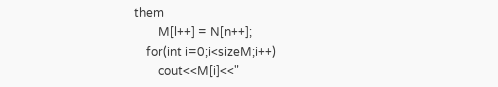them
        M[l++] = N[n++];
    for(int i=0;i<sizeM;i++)
        cout<<M[i]<<"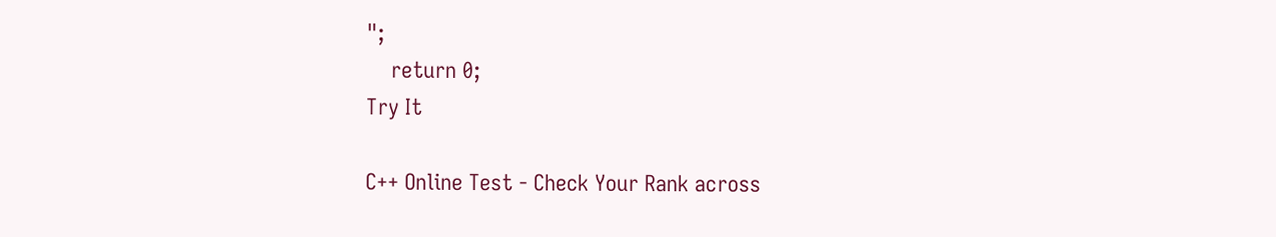";
    return 0;
Try It

C++ Online Test - Check Your Rank across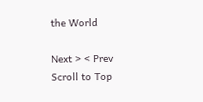the World

Next > < Prev
Scroll to Top